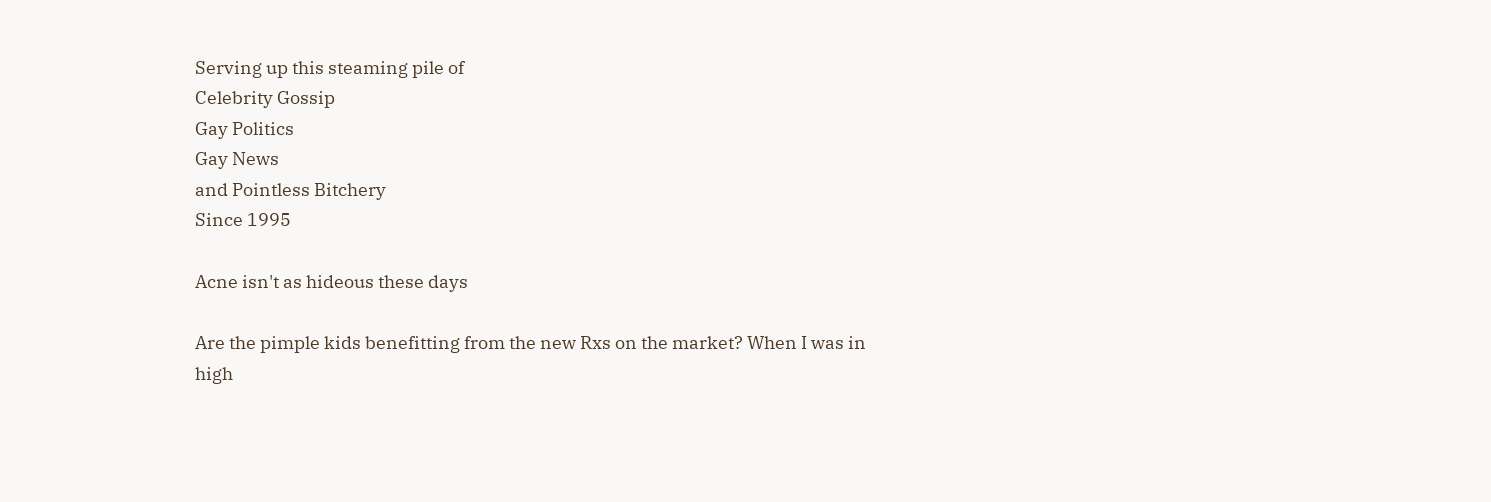Serving up this steaming pile of
Celebrity Gossip
Gay Politics
Gay News
and Pointless Bitchery
Since 1995

Acne isn't as hideous these days

Are the pimple kids benefitting from the new Rxs on the market? When I was in high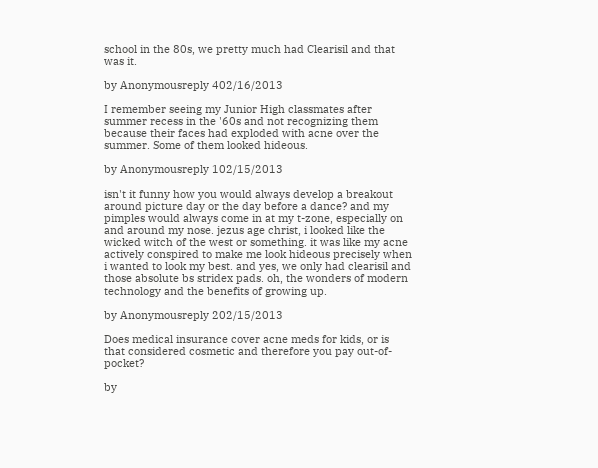school in the 80s, we pretty much had Clearisil and that was it.

by Anonymousreply 402/16/2013

I remember seeing my Junior High classmates after summer recess in the '60s and not recognizing them because their faces had exploded with acne over the summer. Some of them looked hideous.

by Anonymousreply 102/15/2013

isn't it funny how you would always develop a breakout around picture day or the day before a dance? and my pimples would always come in at my t-zone, especially on and around my nose. jezus age christ, i looked like the wicked witch of the west or something. it was like my acne actively conspired to make me look hideous precisely when i wanted to look my best. and yes, we only had clearisil and those absolute bs stridex pads. oh, the wonders of modern technology and the benefits of growing up.

by Anonymousreply 202/15/2013

Does medical insurance cover acne meds for kids, or is that considered cosmetic and therefore you pay out-of-pocket?

by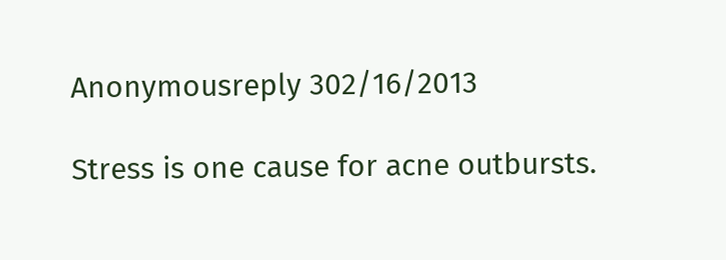Anonymousreply 302/16/2013

Stress is one cause for acne outbursts.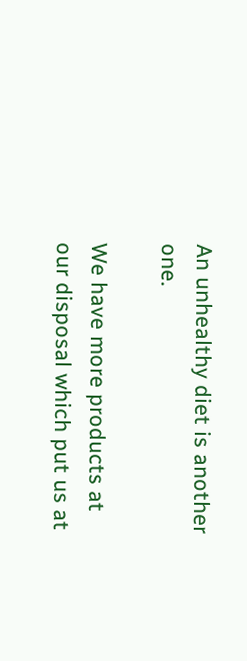An unhealthy diet is another one.

We have more products at our disposal which put us at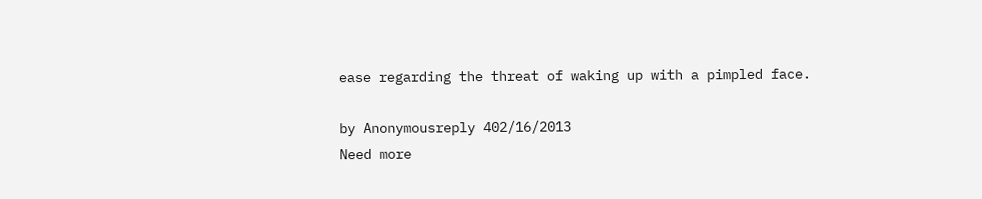ease regarding the threat of waking up with a pimpled face.

by Anonymousreply 402/16/2013
Need more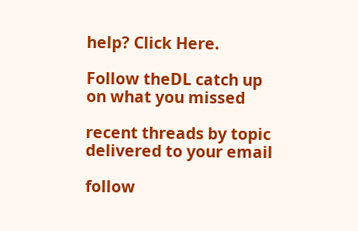help? Click Here.

Follow theDL catch up on what you missed

recent threads by topic delivered to your email

follow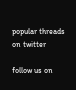popular threads on twitter

follow us on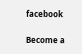facebook

Become a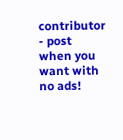contributor - post when you want with no ads!